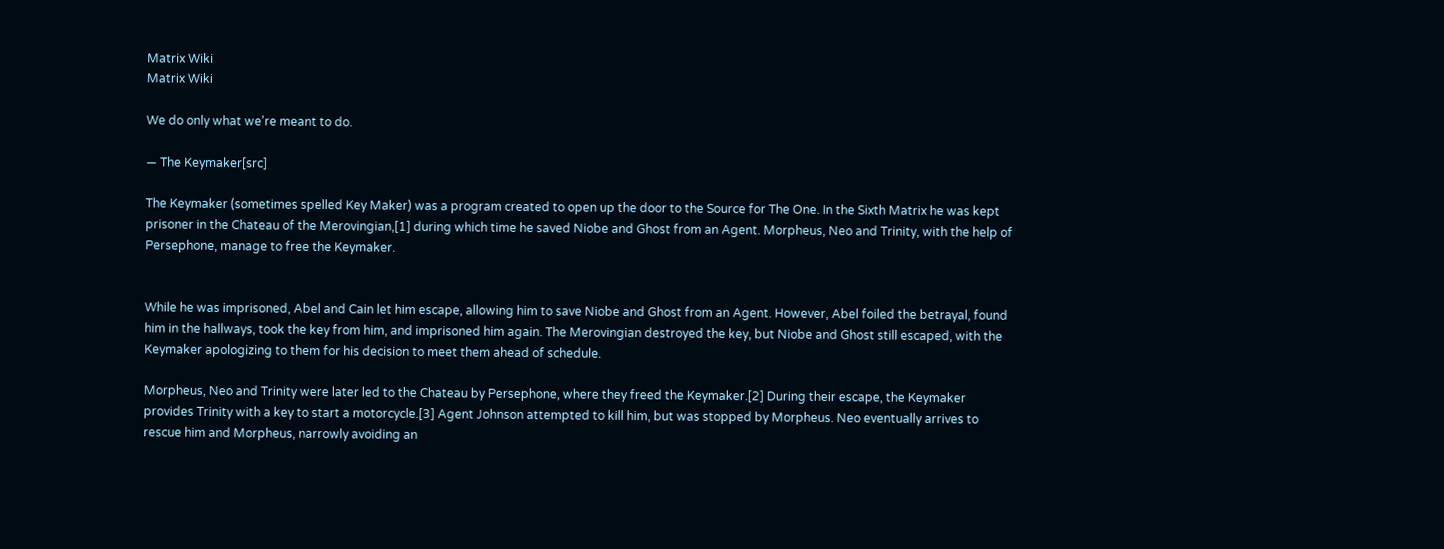Matrix Wiki
Matrix Wiki

We do only what we're meant to do.

― The Keymaker[src]

The Keymaker (sometimes spelled Key Maker) was a program created to open up the door to the Source for The One. In the Sixth Matrix he was kept prisoner in the Chateau of the Merovingian,[1] during which time he saved Niobe and Ghost from an Agent. Morpheus, Neo and Trinity, with the help of Persephone, manage to free the Keymaker.


While he was imprisoned, Abel and Cain let him escape, allowing him to save Niobe and Ghost from an Agent. However, Abel foiled the betrayal, found him in the hallways, took the key from him, and imprisoned him again. The Merovingian destroyed the key, but Niobe and Ghost still escaped, with the Keymaker apologizing to them for his decision to meet them ahead of schedule.

Morpheus, Neo and Trinity were later led to the Chateau by Persephone, where they freed the Keymaker.[2] During their escape, the Keymaker provides Trinity with a key to start a motorcycle.[3] Agent Johnson attempted to kill him, but was stopped by Morpheus. Neo eventually arrives to rescue him and Morpheus, narrowly avoiding an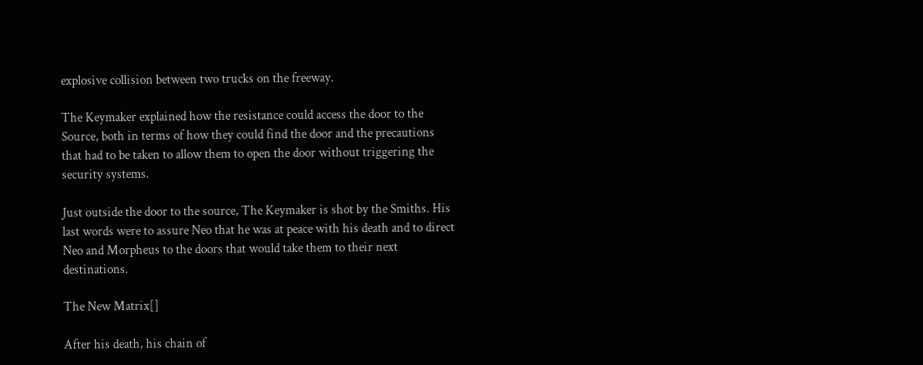explosive collision between two trucks on the freeway.

The Keymaker explained how the resistance could access the door to the Source, both in terms of how they could find the door and the precautions that had to be taken to allow them to open the door without triggering the security systems.

Just outside the door to the source, The Keymaker is shot by the Smiths. His last words were to assure Neo that he was at peace with his death and to direct Neo and Morpheus to the doors that would take them to their next destinations.

The New Matrix[]

After his death, his chain of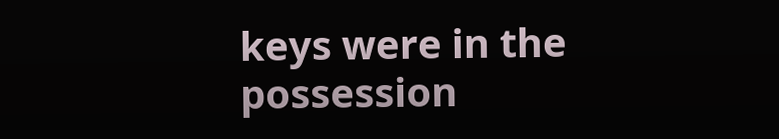keys were in the possession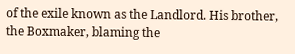of the exile known as the Landlord. His brother, the Boxmaker, blaming the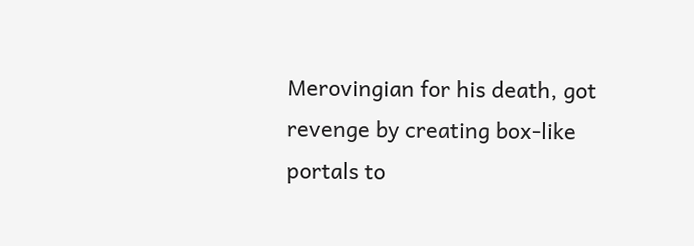Merovingian for his death, got revenge by creating box-like portals to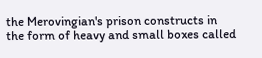the Merovingian's prison constructs in the form of heavy and small boxes called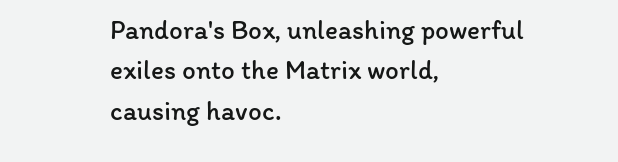Pandora's Box, unleashing powerful exiles onto the Matrix world, causing havoc.